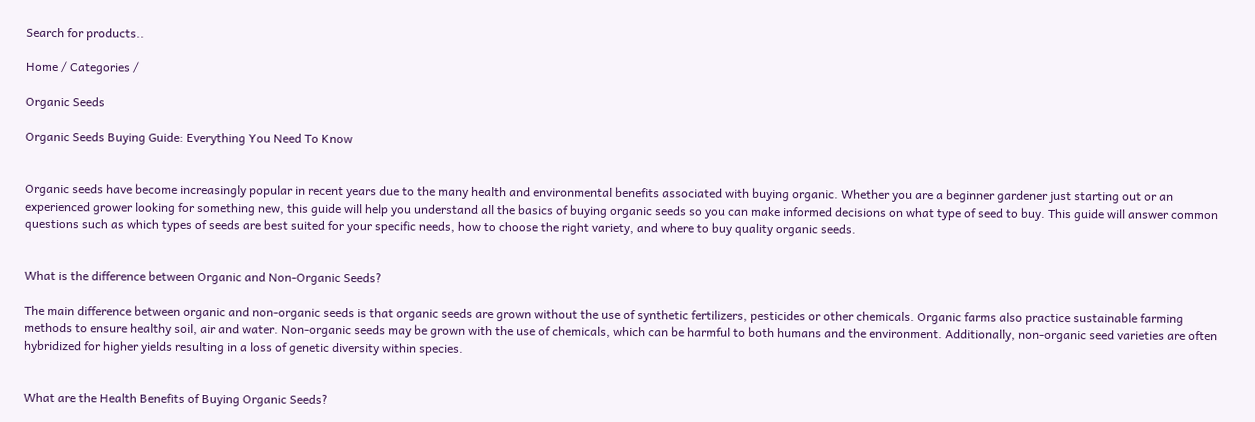Search for products..

Home / Categories /

Organic Seeds

Organic Seeds Buying Guide: Everything You Need To Know


Organic seeds have become increasingly popular in recent years due to the many health and environmental benefits associated with buying organic. Whether you are a beginner gardener just starting out or an experienced grower looking for something new, this guide will help you understand all the basics of buying organic seeds so you can make informed decisions on what type of seed to buy. This guide will answer common questions such as which types of seeds are best suited for your specific needs, how to choose the right variety, and where to buy quality organic seeds.


What is the difference between Organic and Non-Organic Seeds?

The main difference between organic and non-organic seeds is that organic seeds are grown without the use of synthetic fertilizers, pesticides or other chemicals. Organic farms also practice sustainable farming methods to ensure healthy soil, air and water. Non-organic seeds may be grown with the use of chemicals, which can be harmful to both humans and the environment. Additionally, non-organic seed varieties are often hybridized for higher yields resulting in a loss of genetic diversity within species.


What are the Health Benefits of Buying Organic Seeds?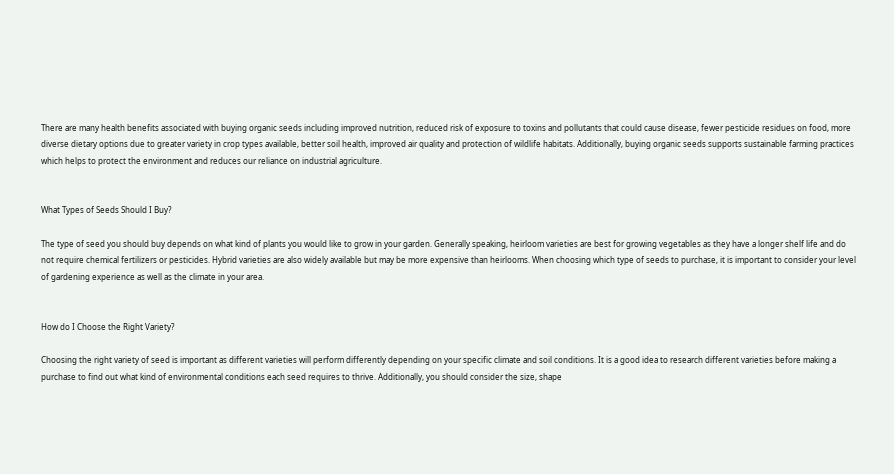There are many health benefits associated with buying organic seeds including improved nutrition, reduced risk of exposure to toxins and pollutants that could cause disease, fewer pesticide residues on food, more diverse dietary options due to greater variety in crop types available, better soil health, improved air quality and protection of wildlife habitats. Additionally, buying organic seeds supports sustainable farming practices which helps to protect the environment and reduces our reliance on industrial agriculture.


What Types of Seeds Should I Buy?

The type of seed you should buy depends on what kind of plants you would like to grow in your garden. Generally speaking, heirloom varieties are best for growing vegetables as they have a longer shelf life and do not require chemical fertilizers or pesticides. Hybrid varieties are also widely available but may be more expensive than heirlooms. When choosing which type of seeds to purchase, it is important to consider your level of gardening experience as well as the climate in your area.


How do I Choose the Right Variety?

Choosing the right variety of seed is important as different varieties will perform differently depending on your specific climate and soil conditions. It is a good idea to research different varieties before making a purchase to find out what kind of environmental conditions each seed requires to thrive. Additionally, you should consider the size, shape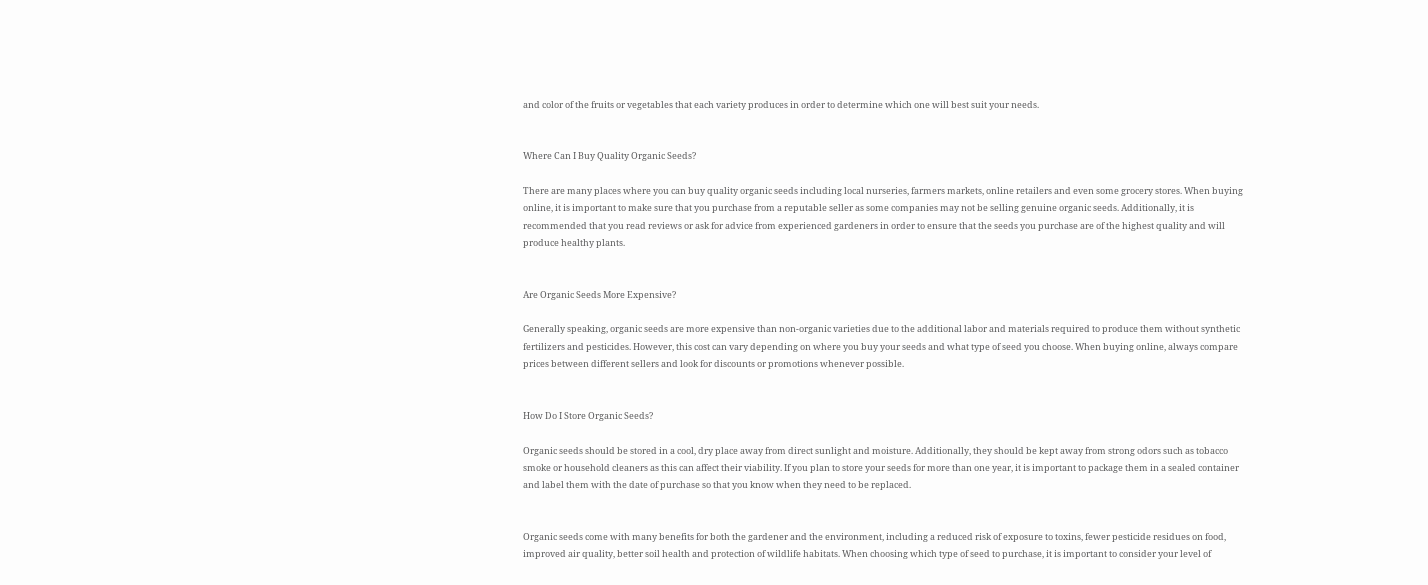and color of the fruits or vegetables that each variety produces in order to determine which one will best suit your needs.


Where Can I Buy Quality Organic Seeds?

There are many places where you can buy quality organic seeds including local nurseries, farmers markets, online retailers and even some grocery stores. When buying online, it is important to make sure that you purchase from a reputable seller as some companies may not be selling genuine organic seeds. Additionally, it is recommended that you read reviews or ask for advice from experienced gardeners in order to ensure that the seeds you purchase are of the highest quality and will produce healthy plants.


Are Organic Seeds More Expensive?

Generally speaking, organic seeds are more expensive than non-organic varieties due to the additional labor and materials required to produce them without synthetic fertilizers and pesticides. However, this cost can vary depending on where you buy your seeds and what type of seed you choose. When buying online, always compare prices between different sellers and look for discounts or promotions whenever possible.


How Do I Store Organic Seeds?

Organic seeds should be stored in a cool, dry place away from direct sunlight and moisture. Additionally, they should be kept away from strong odors such as tobacco smoke or household cleaners as this can affect their viability. If you plan to store your seeds for more than one year, it is important to package them in a sealed container and label them with the date of purchase so that you know when they need to be replaced.


Organic seeds come with many benefits for both the gardener and the environment, including a reduced risk of exposure to toxins, fewer pesticide residues on food, improved air quality, better soil health and protection of wildlife habitats. When choosing which type of seed to purchase, it is important to consider your level of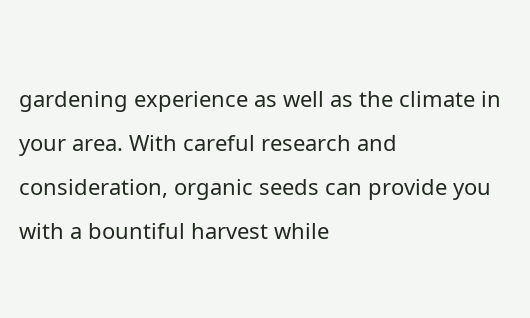gardening experience as well as the climate in your area. With careful research and consideration, organic seeds can provide you with a bountiful harvest while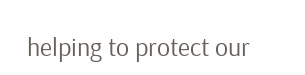helping to protect our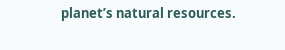planet’s natural resources.